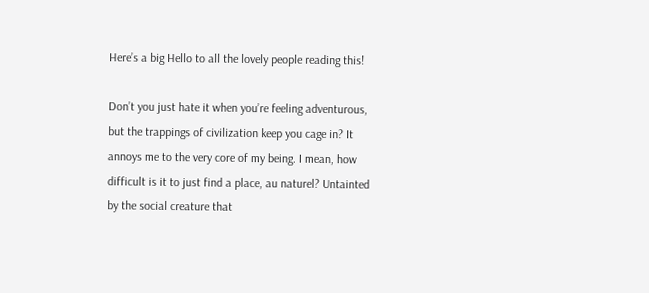Here’s a big Hello to all the lovely people reading this!

Don’t you just hate it when you’re feeling adventurous, but the trappings of civilization keep you cage in? It annoys me to the very core of my being. I mean, how difficult is it to just find a place, au naturel? Untainted by the social creature that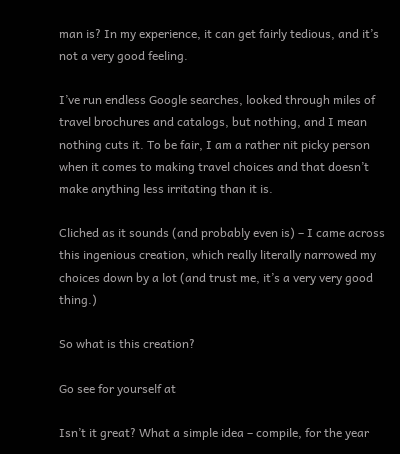man is? In my experience, it can get fairly tedious, and it’s not a very good feeling.

I’ve run endless Google searches, looked through miles of travel brochures and catalogs, but nothing, and I mean nothing cuts it. To be fair, I am a rather nit picky person when it comes to making travel choices and that doesn’t make anything less irritating than it is.

Cliched as it sounds (and probably even is) – I came across this ingenious creation, which really literally narrowed my choices down by a lot (and trust me, it’s a very very good thing.)

So what is this creation?

Go see for yourself at

Isn’t it great? What a simple idea – compile, for the year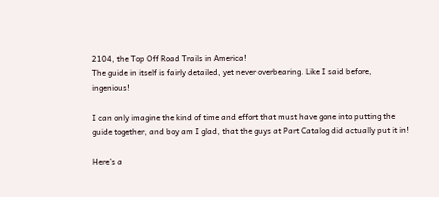2104, the Top Off Road Trails in America!
The guide in itself is fairly detailed, yet never overbearing. Like I said before, ingenious!

I can only imagine the kind of time and effort that must have gone into putting the guide together, and boy am I glad, that the guys at Part Catalog did actually put it in!

Here’s a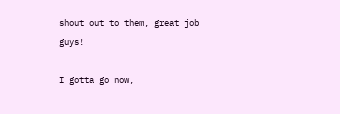shout out to them, great job guys!

I gotta go now,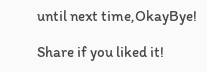until next time,OkayBye!

Share if you liked it!